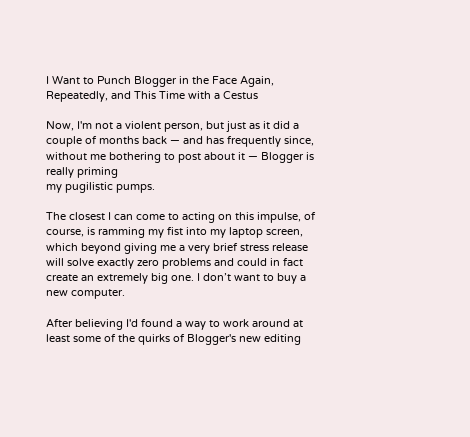I Want to Punch Blogger in the Face Again,
Repeatedly, and This Time with a Cestus

Now, I'm not a violent person, but just as it did a couple of months back — and has frequently since, without me bothering to post about it — Blogger is really priming
my pugilistic pumps.

The closest I can come to acting on this impulse, of course, is ramming my fist into my laptop screen, which beyond giving me a very brief stress release will solve exactly zero problems and could in fact create an extremely big one. I don’t want to buy a new computer.

After believing I'd found a way to work around at least some of the quirks of Blogger's new editing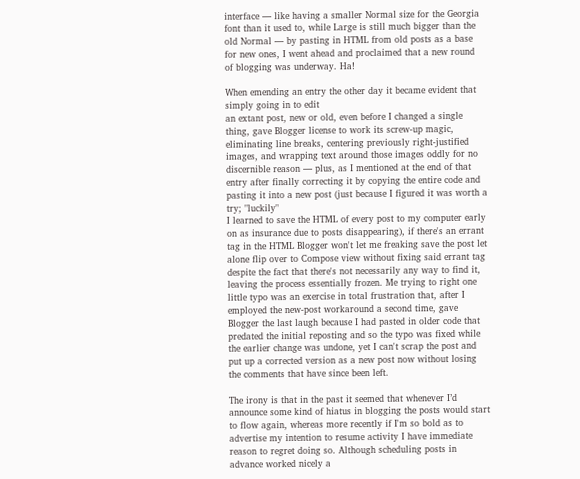interface — like having a smaller Normal size for the Georgia font than it used to, while Large is still much bigger than the old Normal — by pasting in HTML from old posts as a base for new ones, I went ahead and proclaimed that a new round
of blogging was underway. Ha!

When emending an entry the other day it became evident that simply going in to edit
an extant post, new or old, even before I changed a single thing, gave Blogger license to work its screw-up magic, eliminating line breaks, centering previously right-justified images, and wrapping text around those images oddly for no discernible reason — plus, as I mentioned at the end of that entry after finally correcting it by copying the entire code and pasting it into a new post (just because I figured it was worth a try; "luckily"
I learned to save the HTML of every post to my computer early on as insurance due to posts disappearing), if there's an errant tag in the HTML Blogger won't let me freaking save the post let alone flip over to Compose view without fixing said errant tag despite the fact that there's not necessarily any way to find it, leaving the process essentially frozen. Me trying to right one little typo was an exercise in total frustration that, after I employed the new-post workaround a second time, gave Blogger the last laugh because I had pasted in older code that predated the initial reposting and so the typo was fixed while the earlier change was undone, yet I can't scrap the post and put up a corrected version as a new post now without losing the comments that have since been left.

The irony is that in the past it seemed that whenever I’d announce some kind of hiatus in blogging the posts would start to flow again, whereas more recently if I'm so bold as to advertise my intention to resume activity I have immediate reason to regret doing so. Although scheduling posts in advance worked nicely a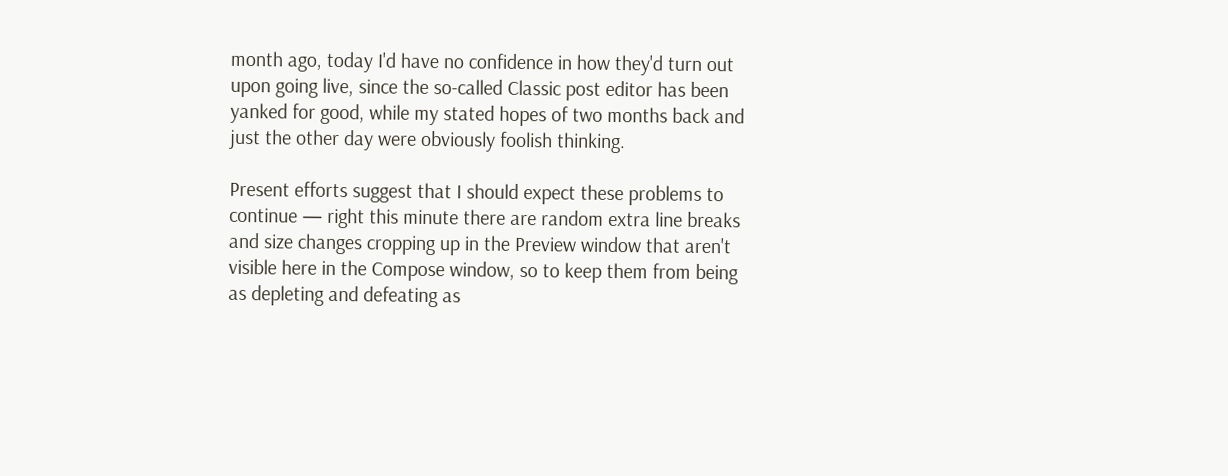month ago, today I'd have no confidence in how they'd turn out upon going live, since the so-called Classic post editor has been yanked for good, while my stated hopes of two months back and just the other day were obviously foolish thinking.

Present efforts suggest that I should expect these problems to continue — right this minute there are random extra line breaks and size changes cropping up in the Preview window that aren't visible here in the Compose window, so to keep them from being as depleting and defeating as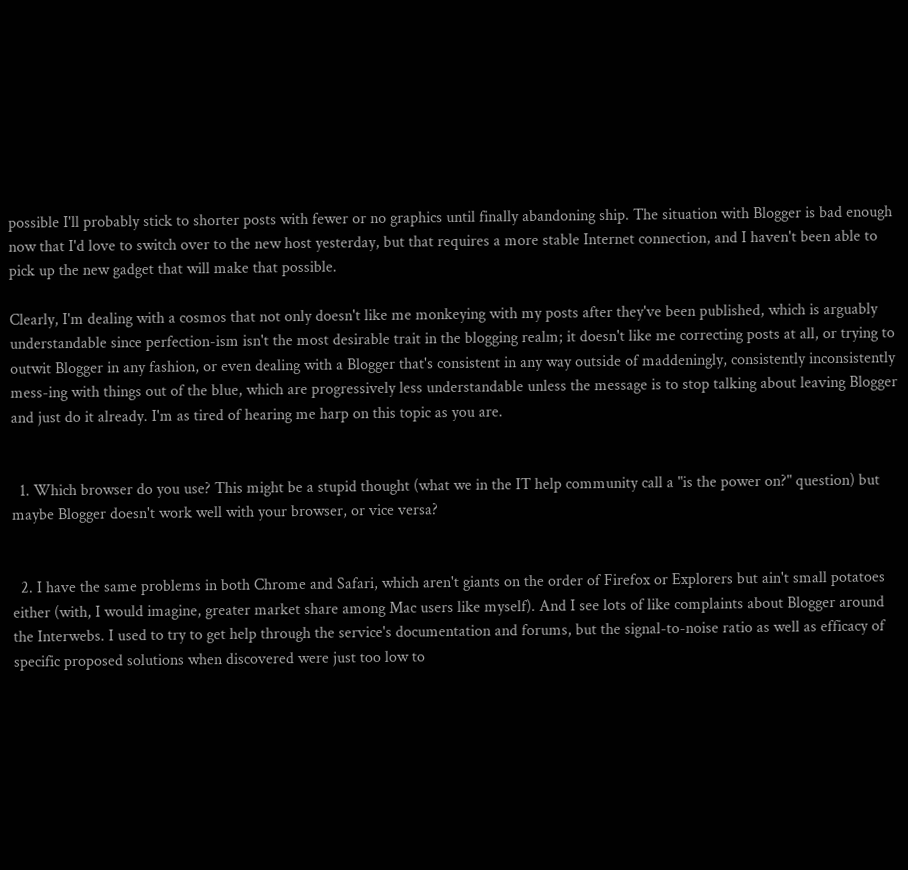possible I'll probably stick to shorter posts with fewer or no graphics until finally abandoning ship. The situation with Blogger is bad enough now that I'd love to switch over to the new host yesterday, but that requires a more stable Internet connection, and I haven't been able to pick up the new gadget that will make that possible.

Clearly, I'm dealing with a cosmos that not only doesn't like me monkeying with my posts after they've been published, which is arguably understandable since perfection-ism isn't the most desirable trait in the blogging realm; it doesn't like me correcting posts at all, or trying to outwit Blogger in any fashion, or even dealing with a Blogger that's consistent in any way outside of maddeningly, consistently inconsistently mess-ing with things out of the blue, which are progressively less understandable unless the message is to stop talking about leaving Blogger and just do it already. I'm as tired of hearing me harp on this topic as you are.


  1. Which browser do you use? This might be a stupid thought (what we in the IT help community call a "is the power on?" question) but maybe Blogger doesn't work well with your browser, or vice versa?


  2. I have the same problems in both Chrome and Safari, which aren't giants on the order of Firefox or Explorers but ain't small potatoes either (with, I would imagine, greater market share among Mac users like myself). And I see lots of like complaints about Blogger around the Interwebs. I used to try to get help through the service's documentation and forums, but the signal-to-noise ratio as well as efficacy of specific proposed solutions when discovered were just too low to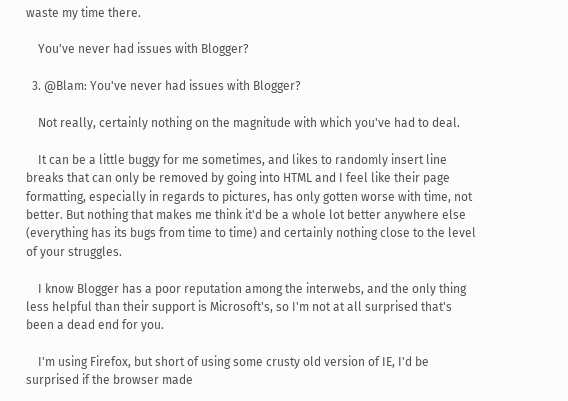waste my time there.

    You've never had issues with Blogger?

  3. @Blam: You've never had issues with Blogger?

    Not really, certainly nothing on the magnitude with which you've had to deal.

    It can be a little buggy for me sometimes, and likes to randomly insert line breaks that can only be removed by going into HTML and I feel like their page formatting, especially in regards to pictures, has only gotten worse with time, not better. But nothing that makes me think it'd be a whole lot better anywhere else (everything has its bugs from time to time) and certainly nothing close to the level of your struggles.

    I know Blogger has a poor reputation among the interwebs, and the only thing less helpful than their support is Microsoft's, so I'm not at all surprised that's been a dead end for you.

    I'm using Firefox, but short of using some crusty old version of IE, I'd be surprised if the browser made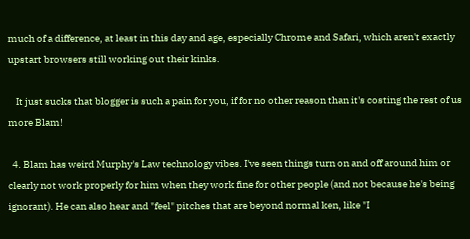much of a difference, at least in this day and age, especially Chrome and Safari, which aren't exactly upstart browsers still working out their kinks.

    It just sucks that blogger is such a pain for you, if for no other reason than it's costing the rest of us more Blam!

  4. Blam has weird Murphy's Law technology vibes. I've seen things turn on and off around him or clearly not work properly for him when they work fine for other people (and not because he's being ignorant). He can also hear and "feel" pitches that are beyond normal ken, like "I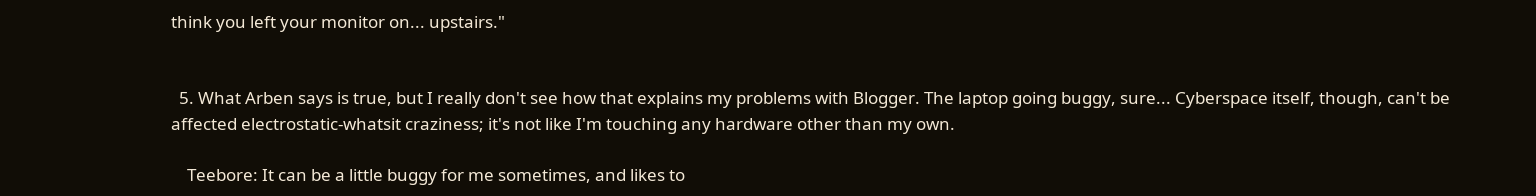think you left your monitor on... upstairs."


  5. What Arben says is true, but I really don't see how that explains my problems with Blogger. The laptop going buggy, sure... Cyberspace itself, though, can't be affected electrostatic-whatsit craziness; it's not like I'm touching any hardware other than my own.

    Teebore: It can be a little buggy for me sometimes, and likes to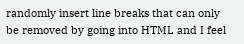randomly insert line breaks that can only be removed by going into HTML and I feel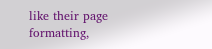like their page formatting,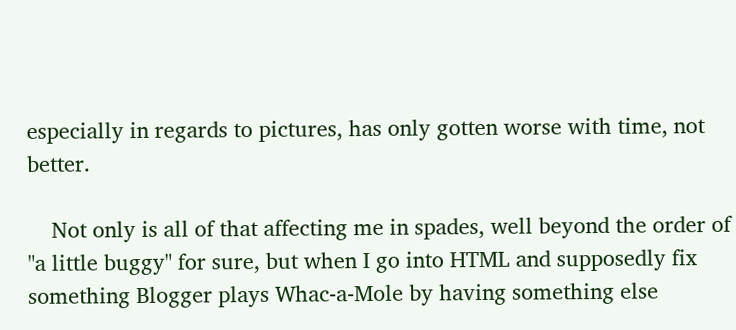especially in regards to pictures, has only gotten worse with time, not better.

    Not only is all of that affecting me in spades, well beyond the order of "a little buggy" for sure, but when I go into HTML and supposedly fix something Blogger plays Whac-a-Mole by having something else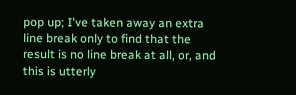pop up; I've taken away an extra line break only to find that the result is no line break at all, or, and this is utterly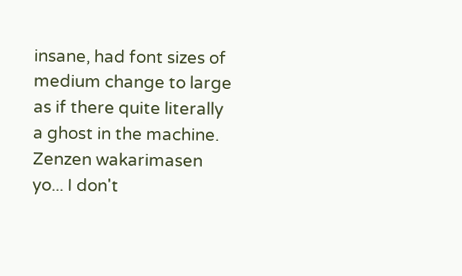insane, had font sizes of medium change to large as if there quite literally a ghost in the machine. Zenzen wakarimasen yo... I don't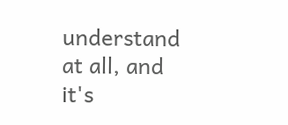understand at all, and it's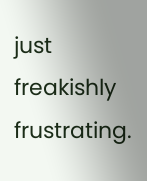just freakishly frustrating.